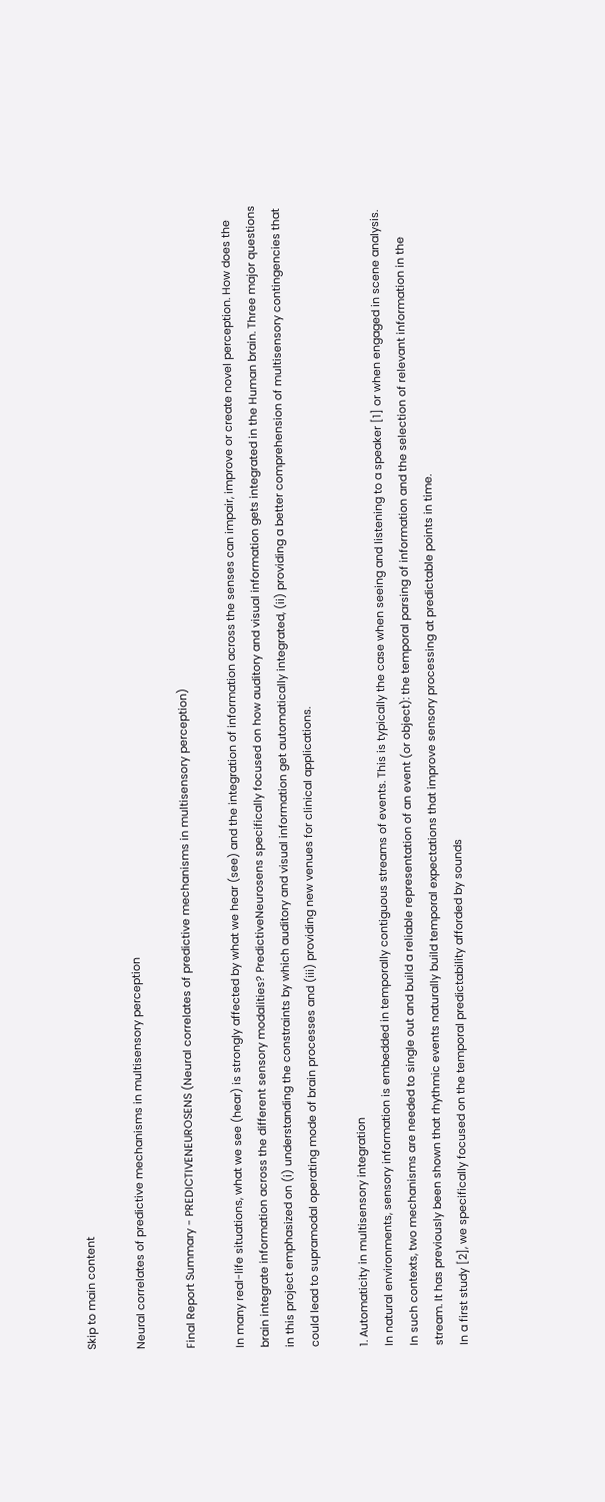Skip to main content

Neural correlates of predictive mechanisms in multisensory perception

Final Report Summary - PREDICTIVENEUROSENS (Neural correlates of predictive mechanisms in multisensory perception)

In many real-life situations, what we see (hear) is strongly affected by what we hear (see) and the integration of information across the senses can impair, improve or create novel perception. How does the brain integrate information across the different sensory modalities? PredictiveNeurosens specifically focused on how auditory and visual information gets integrated in the Human brain. Three major questions in this project emphasized on (i) understanding the constraints by which auditory and visual information get automatically integrated, (ii) providing a better comprehension of multisensory contingencies that could lead to supramodal operating mode of brain processes and (iii) providing new venues for clinical applications.

1. Automaticity in multisensory integration
In natural environments, sensory information is embedded in temporally contiguous streams of events. This is typically the case when seeing and listening to a speaker [1] or when engaged in scene analysis. In such contexts, two mechanisms are needed to single out and build a reliable representation of an event (or object): the temporal parsing of information and the selection of relevant information in the stream. It has previously been shown that rhythmic events naturally build temporal expectations that improve sensory processing at predictable points in time.
In a first study [2], we specifically focused on the temporal predictability afforded by sounds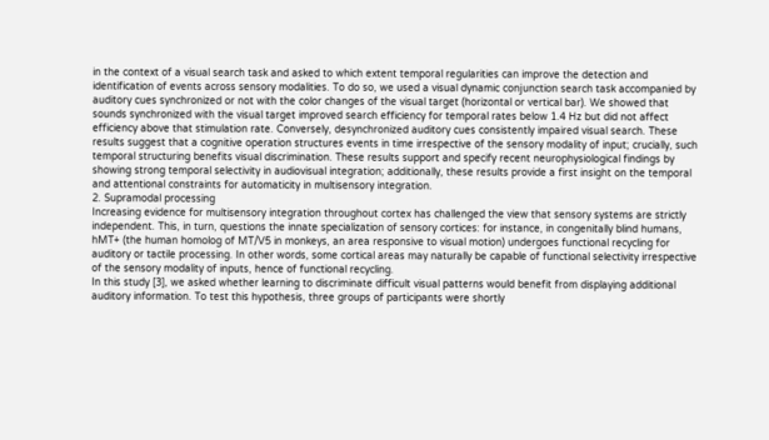in the context of a visual search task and asked to which extent temporal regularities can improve the detection and identification of events across sensory modalities. To do so, we used a visual dynamic conjunction search task accompanied by auditory cues synchronized or not with the color changes of the visual target (horizontal or vertical bar). We showed that sounds synchronized with the visual target improved search efficiency for temporal rates below 1.4 Hz but did not affect efficiency above that stimulation rate. Conversely, desynchronized auditory cues consistently impaired visual search. These results suggest that a cognitive operation structures events in time irrespective of the sensory modality of input; crucially, such temporal structuring benefits visual discrimination. These results support and specify recent neurophysiological findings by showing strong temporal selectivity in audiovisual integration; additionally, these results provide a first insight on the temporal and attentional constraints for automaticity in multisensory integration.
2. Supramodal processing
Increasing evidence for multisensory integration throughout cortex has challenged the view that sensory systems are strictly independent. This, in turn, questions the innate specialization of sensory cortices: for instance, in congenitally blind humans, hMT+ (the human homolog of MT/V5 in monkeys, an area responsive to visual motion) undergoes functional recycling for auditory or tactile processing. In other words, some cortical areas may naturally be capable of functional selectivity irrespective of the sensory modality of inputs, hence of functional recycling.
In this study [3], we asked whether learning to discriminate difficult visual patterns would benefit from displaying additional auditory information. To test this hypothesis, three groups of participants were shortly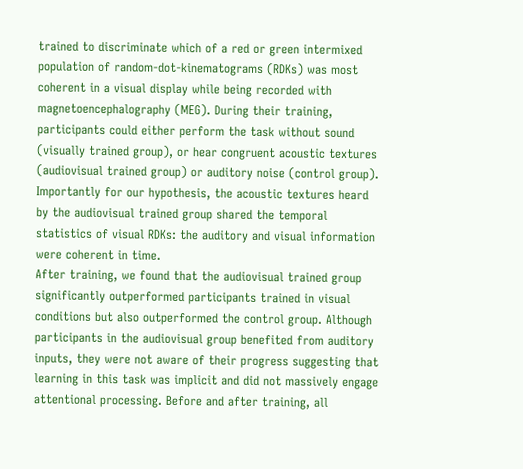trained to discriminate which of a red or green intermixed population of random-dot-kinematograms (RDKs) was most coherent in a visual display while being recorded with magnetoencephalography (MEG). During their training, participants could either perform the task without sound (visually trained group), or hear congruent acoustic textures (audiovisual trained group) or auditory noise (control group). Importantly for our hypothesis, the acoustic textures heard by the audiovisual trained group shared the temporal statistics of visual RDKs: the auditory and visual information were coherent in time.
After training, we found that the audiovisual trained group significantly outperformed participants trained in visual conditions but also outperformed the control group. Although participants in the audiovisual group benefited from auditory inputs, they were not aware of their progress suggesting that learning in this task was implicit and did not massively engage attentional processing. Before and after training, all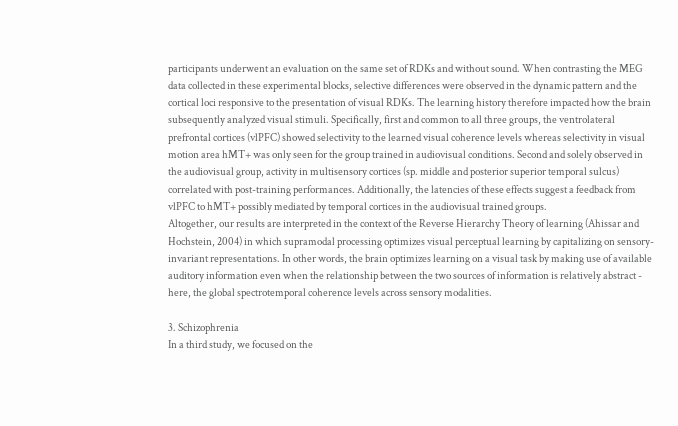participants underwent an evaluation on the same set of RDKs and without sound. When contrasting the MEG data collected in these experimental blocks, selective differences were observed in the dynamic pattern and the cortical loci responsive to the presentation of visual RDKs. The learning history therefore impacted how the brain subsequently analyzed visual stimuli. Specifically, first and common to all three groups, the ventrolateral prefrontal cortices (vlPFC) showed selectivity to the learned visual coherence levels whereas selectivity in visual motion area hMT+ was only seen for the group trained in audiovisual conditions. Second and solely observed in the audiovisual group, activity in multisensory cortices (sp. middle and posterior superior temporal sulcus) correlated with post-training performances. Additionally, the latencies of these effects suggest a feedback from vlPFC to hMT+ possibly mediated by temporal cortices in the audiovisual trained groups.
Altogether, our results are interpreted in the context of the Reverse Hierarchy Theory of learning (Ahissar and Hochstein, 2004) in which supramodal processing optimizes visual perceptual learning by capitalizing on sensory-invariant representations. In other words, the brain optimizes learning on a visual task by making use of available auditory information even when the relationship between the two sources of information is relatively abstract - here, the global spectrotemporal coherence levels across sensory modalities.

3. Schizophrenia
In a third study, we focused on the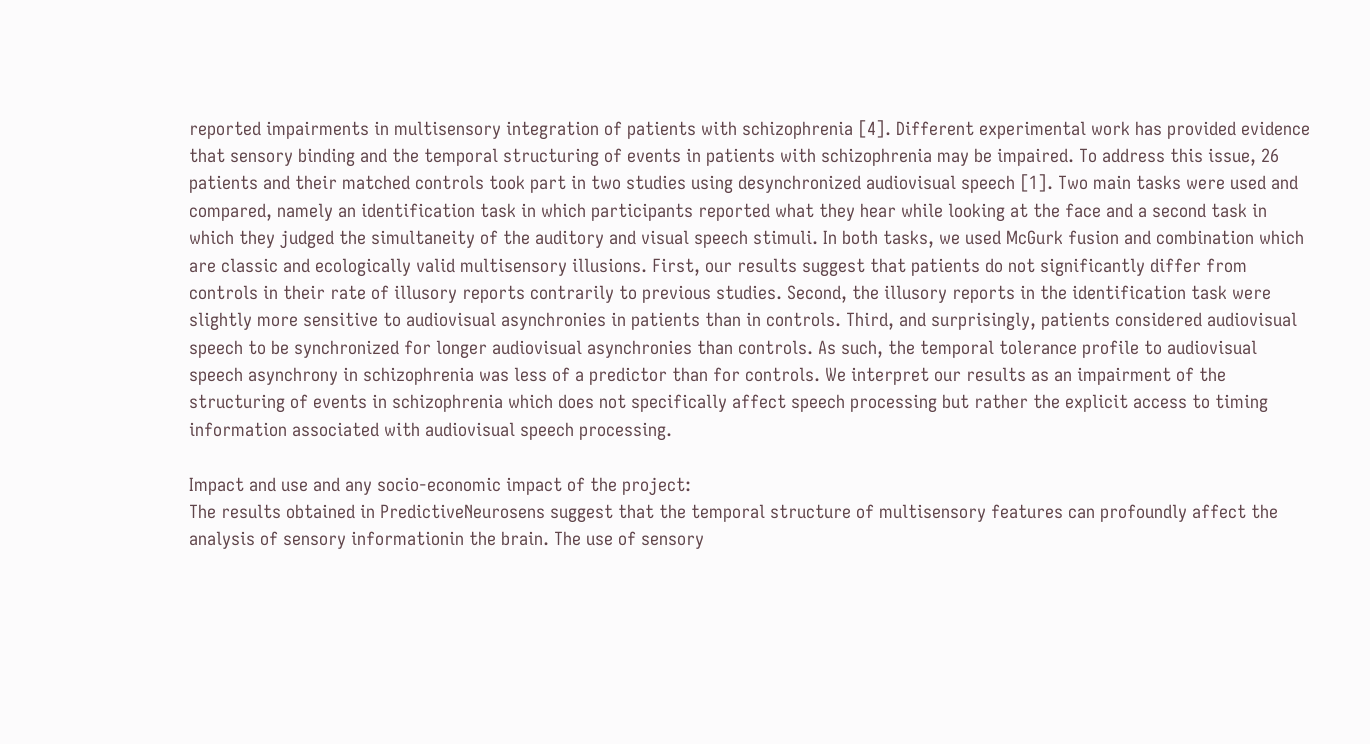reported impairments in multisensory integration of patients with schizophrenia [4]. Different experimental work has provided evidence that sensory binding and the temporal structuring of events in patients with schizophrenia may be impaired. To address this issue, 26 patients and their matched controls took part in two studies using desynchronized audiovisual speech [1]. Two main tasks were used and compared, namely an identification task in which participants reported what they hear while looking at the face and a second task in which they judged the simultaneity of the auditory and visual speech stimuli. In both tasks, we used McGurk fusion and combination which are classic and ecologically valid multisensory illusions. First, our results suggest that patients do not significantly differ from controls in their rate of illusory reports contrarily to previous studies. Second, the illusory reports in the identification task were slightly more sensitive to audiovisual asynchronies in patients than in controls. Third, and surprisingly, patients considered audiovisual speech to be synchronized for longer audiovisual asynchronies than controls. As such, the temporal tolerance profile to audiovisual speech asynchrony in schizophrenia was less of a predictor than for controls. We interpret our results as an impairment of the structuring of events in schizophrenia which does not specifically affect speech processing but rather the explicit access to timing information associated with audiovisual speech processing.

Impact and use and any socio-economic impact of the project:
The results obtained in PredictiveNeurosens suggest that the temporal structure of multisensory features can profoundly affect the analysis of sensory informationin the brain. The use of sensory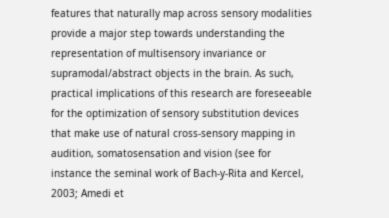features that naturally map across sensory modalities provide a major step towards understanding the representation of multisensory invariance or supramodal/abstract objects in the brain. As such, practical implications of this research are foreseeable for the optimization of sensory substitution devices that make use of natural cross-sensory mapping in audition, somatosensation and vision (see for instance the seminal work of Bach-y-Rita and Kercel, 2003; Amedi et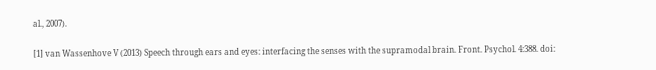al., 2007).

[1] van Wassenhove V (2013) Speech through ears and eyes: interfacing the senses with the supramodal brain. Front. Psychol. 4:388. doi: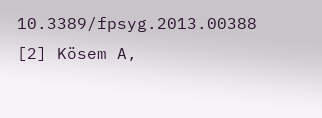10.3389/fpsyg.2013.00388
[2] Kösem A,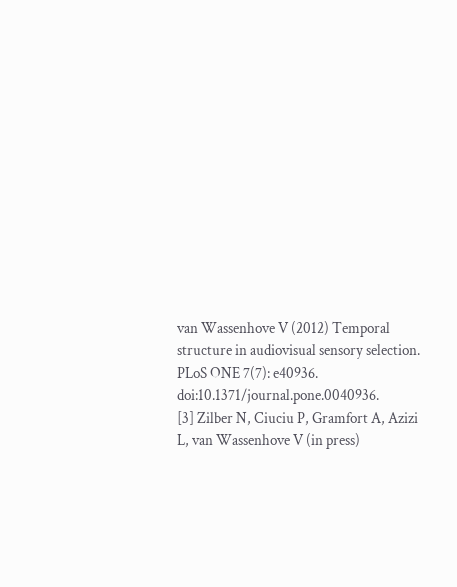van Wassenhove V (2012) Temporal structure in audiovisual sensory selection. PLoS ONE 7(7): e40936. doi:10.1371/journal.pone.0040936.
[3] Zilber N, Ciuciu P, Gramfort A, Azizi L, van Wassenhove V (in press)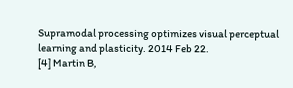Supramodal processing optimizes visual perceptual learning and plasticity. 2014 Feb 22.
[4] Martin B,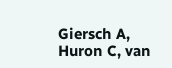Giersch A, Huron C, van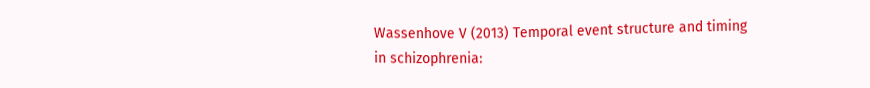Wassenhove V (2013) Temporal event structure and timing in schizophrenia: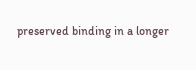preserved binding in a longer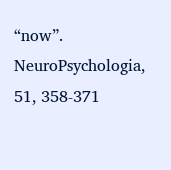“now”. NeuroPsychologia, 51, 358-371